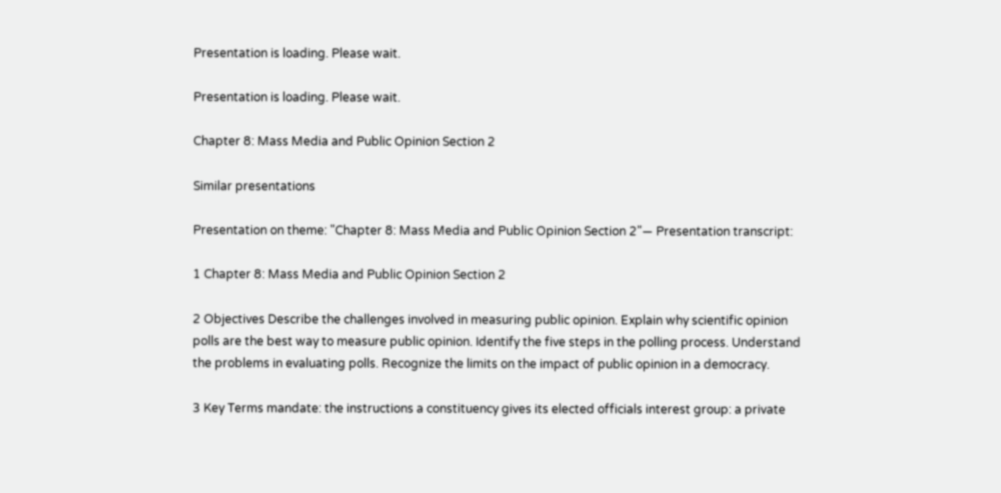Presentation is loading. Please wait.

Presentation is loading. Please wait.

Chapter 8: Mass Media and Public Opinion Section 2

Similar presentations

Presentation on theme: "Chapter 8: Mass Media and Public Opinion Section 2"— Presentation transcript:

1 Chapter 8: Mass Media and Public Opinion Section 2

2 Objectives Describe the challenges involved in measuring public opinion. Explain why scientific opinion polls are the best way to measure public opinion. Identify the five steps in the polling process. Understand the problems in evaluating polls. Recognize the limits on the impact of public opinion in a democracy.

3 Key Terms mandate: the instructions a constituency gives its elected officials interest group: a private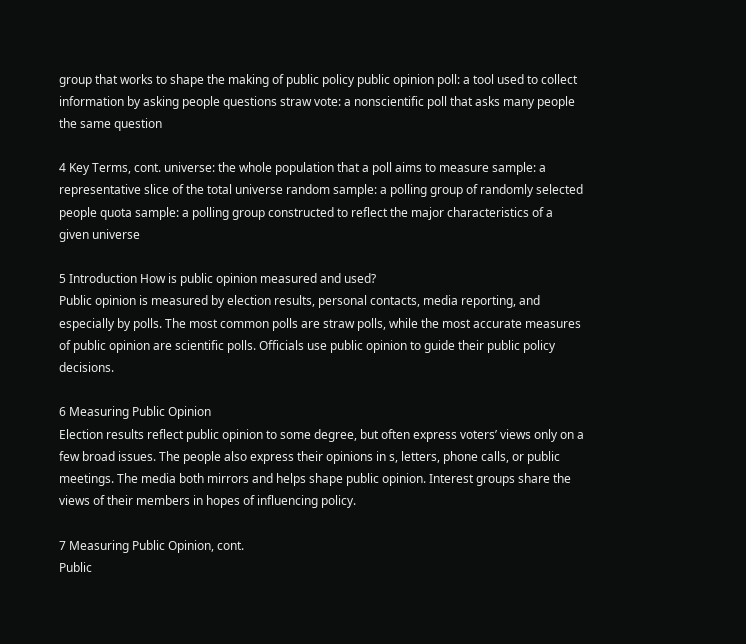group that works to shape the making of public policy public opinion poll: a tool used to collect information by asking people questions straw vote: a nonscientific poll that asks many people the same question

4 Key Terms, cont. universe: the whole population that a poll aims to measure sample: a representative slice of the total universe random sample: a polling group of randomly selected people quota sample: a polling group constructed to reflect the major characteristics of a given universe

5 Introduction How is public opinion measured and used?
Public opinion is measured by election results, personal contacts, media reporting, and especially by polls. The most common polls are straw polls, while the most accurate measures of public opinion are scientific polls. Officials use public opinion to guide their public policy decisions.

6 Measuring Public Opinion
Election results reflect public opinion to some degree, but often express voters’ views only on a few broad issues. The people also express their opinions in s, letters, phone calls, or public meetings. The media both mirrors and helps shape public opinion. Interest groups share the views of their members in hopes of influencing policy.

7 Measuring Public Opinion, cont.
Public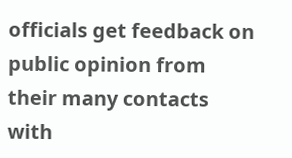officials get feedback on public opinion from their many contacts with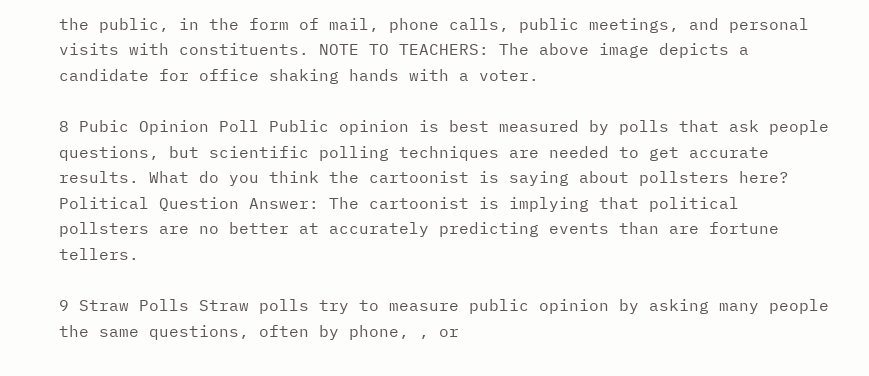the public, in the form of mail, phone calls, public meetings, and personal visits with constituents. NOTE TO TEACHERS: The above image depicts a candidate for office shaking hands with a voter.

8 Pubic Opinion Poll Public opinion is best measured by polls that ask people questions, but scientific polling techniques are needed to get accurate results. What do you think the cartoonist is saying about pollsters here? Political Question Answer: The cartoonist is implying that political pollsters are no better at accurately predicting events than are fortune tellers.

9 Straw Polls Straw polls try to measure public opinion by asking many people the same questions, often by phone, , or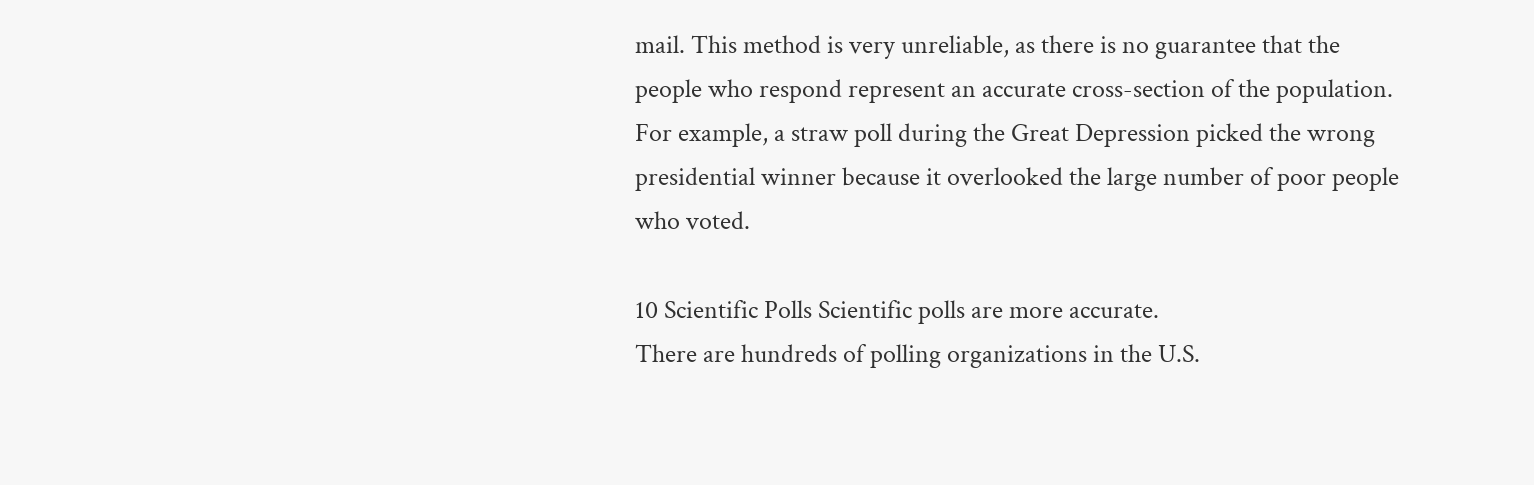mail. This method is very unreliable, as there is no guarantee that the people who respond represent an accurate cross-section of the population. For example, a straw poll during the Great Depression picked the wrong presidential winner because it overlooked the large number of poor people who voted.

10 Scientific Polls Scientific polls are more accurate.
There are hundreds of polling organizations in the U.S.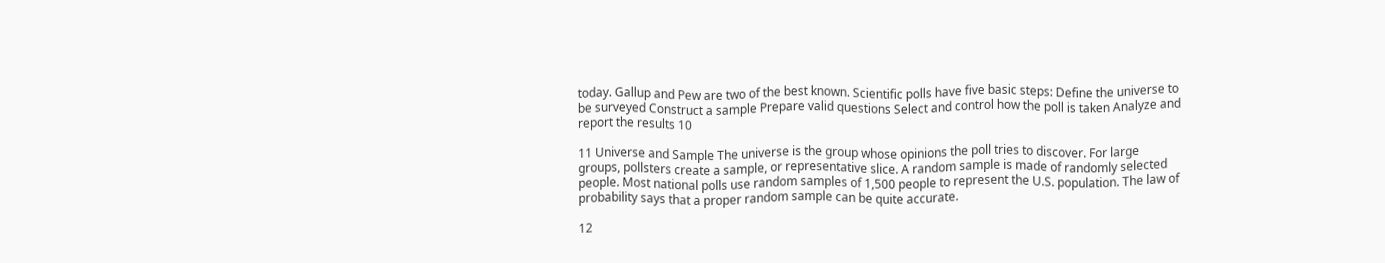today. Gallup and Pew are two of the best known. Scientific polls have five basic steps: Define the universe to be surveyed Construct a sample Prepare valid questions Select and control how the poll is taken Analyze and report the results 10

11 Universe and Sample The universe is the group whose opinions the poll tries to discover. For large groups, pollsters create a sample, or representative slice. A random sample is made of randomly selected people. Most national polls use random samples of 1,500 people to represent the U.S. population. The law of probability says that a proper random sample can be quite accurate.

12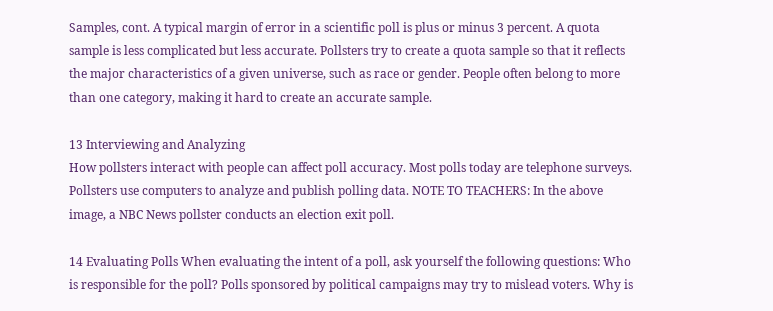Samples, cont. A typical margin of error in a scientific poll is plus or minus 3 percent. A quota sample is less complicated but less accurate. Pollsters try to create a quota sample so that it reflects the major characteristics of a given universe, such as race or gender. People often belong to more than one category, making it hard to create an accurate sample.

13 Interviewing and Analyzing
How pollsters interact with people can affect poll accuracy. Most polls today are telephone surveys. Pollsters use computers to analyze and publish polling data. NOTE TO TEACHERS: In the above image, a NBC News pollster conducts an election exit poll.

14 Evaluating Polls When evaluating the intent of a poll, ask yourself the following questions: Who is responsible for the poll? Polls sponsored by political campaigns may try to mislead voters. Why is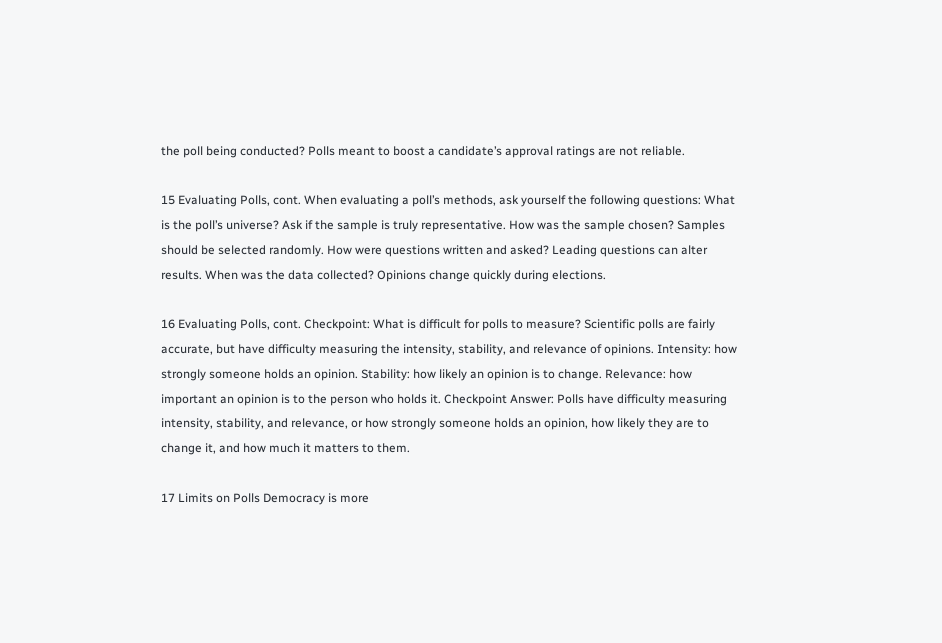the poll being conducted? Polls meant to boost a candidate’s approval ratings are not reliable.

15 Evaluating Polls, cont. When evaluating a poll’s methods, ask yourself the following questions: What is the poll’s universe? Ask if the sample is truly representative. How was the sample chosen? Samples should be selected randomly. How were questions written and asked? Leading questions can alter results. When was the data collected? Opinions change quickly during elections.

16 Evaluating Polls, cont. Checkpoint: What is difficult for polls to measure? Scientific polls are fairly accurate, but have difficulty measuring the intensity, stability, and relevance of opinions. Intensity: how strongly someone holds an opinion. Stability: how likely an opinion is to change. Relevance: how important an opinion is to the person who holds it. Checkpoint Answer: Polls have difficulty measuring intensity, stability, and relevance, or how strongly someone holds an opinion, how likely they are to change it, and how much it matters to them.

17 Limits on Polls Democracy is more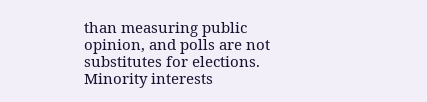than measuring public opinion, and polls are not substitutes for elections. Minority interests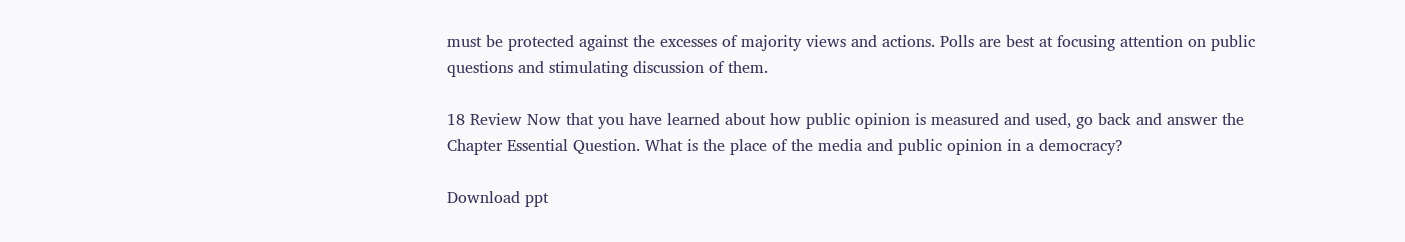must be protected against the excesses of majority views and actions. Polls are best at focusing attention on public questions and stimulating discussion of them.

18 Review Now that you have learned about how public opinion is measured and used, go back and answer the Chapter Essential Question. What is the place of the media and public opinion in a democracy?

Download ppt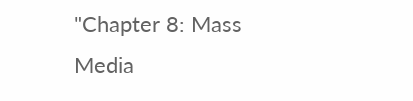"Chapter 8: Mass Media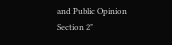and Public Opinion Section 2"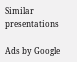Similar presentations

Ads by Google